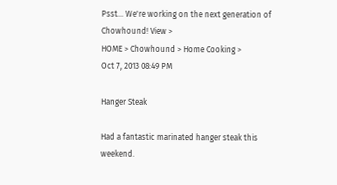Psst... We're working on the next generation of Chowhound! View >
HOME > Chowhound > Home Cooking >
Oct 7, 2013 08:49 PM

Hanger Steak

Had a fantastic marinated hanger steak this weekend.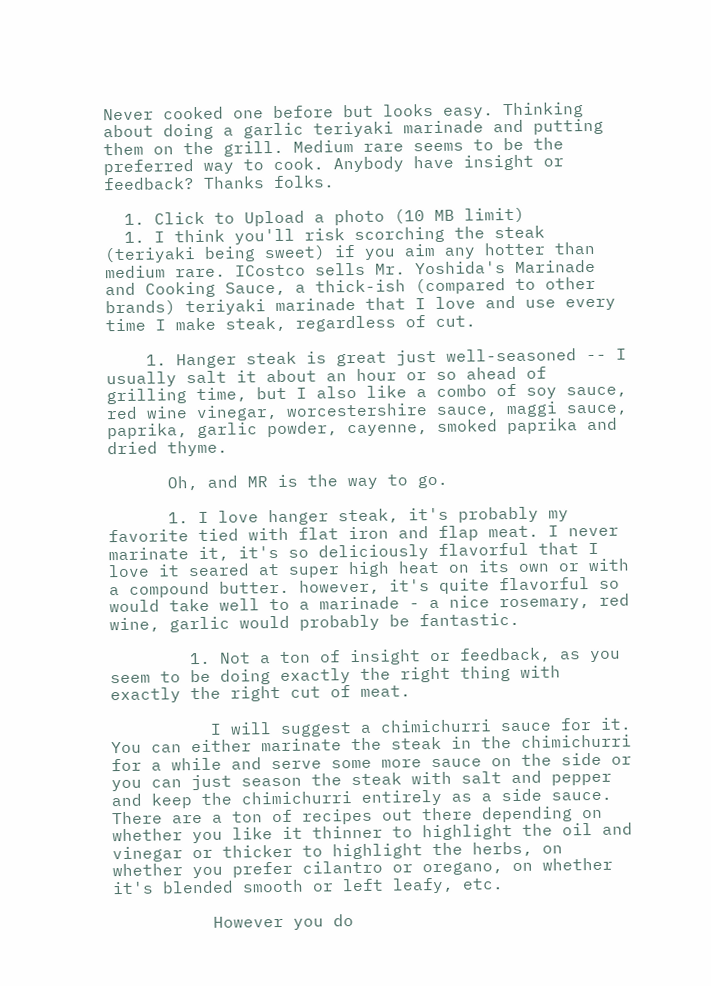Never cooked one before but looks easy. Thinking about doing a garlic teriyaki marinade and putting them on the grill. Medium rare seems to be the preferred way to cook. Anybody have insight or feedback? Thanks folks.

  1. Click to Upload a photo (10 MB limit)
  1. I think you'll risk scorching the steak (teriyaki being sweet) if you aim any hotter than medium rare. ICostco sells Mr. Yoshida's Marinade and Cooking Sauce, a thick-ish (compared to other brands) teriyaki marinade that I love and use every time I make steak, regardless of cut.

    1. Hanger steak is great just well-seasoned -- I usually salt it about an hour or so ahead of grilling time, but I also like a combo of soy sauce, red wine vinegar, worcestershire sauce, maggi sauce, paprika, garlic powder, cayenne, smoked paprika and dried thyme.

      Oh, and MR is the way to go.

      1. I love hanger steak, it's probably my favorite tied with flat iron and flap meat. I never marinate it, it's so deliciously flavorful that I love it seared at super high heat on its own or with a compound butter. however, it's quite flavorful so would take well to a marinade - a nice rosemary, red wine, garlic would probably be fantastic.

        1. Not a ton of insight or feedback, as you seem to be doing exactly the right thing with exactly the right cut of meat.

          I will suggest a chimichurri sauce for it. You can either marinate the steak in the chimichurri for a while and serve some more sauce on the side or you can just season the steak with salt and pepper and keep the chimichurri entirely as a side sauce. There are a ton of recipes out there depending on whether you like it thinner to highlight the oil and vinegar or thicker to highlight the herbs, on whether you prefer cilantro or oregano, on whether it's blended smooth or left leafy, etc.

          However you do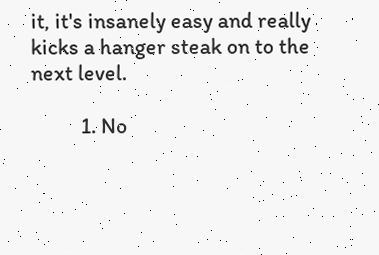it, it's insanely easy and really kicks a hanger steak on to the next level.

          1. No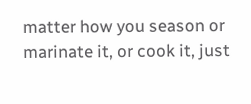matter how you season or marinate it, or cook it, just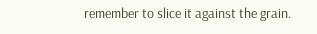remember to slice it against the grain.